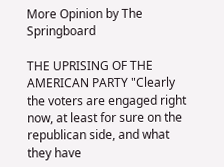More Opinion by The Springboard

THE UPRISING OF THE AMERICAN PARTY "Clearly the voters are engaged right now, at least for sure on the republican side, and what they have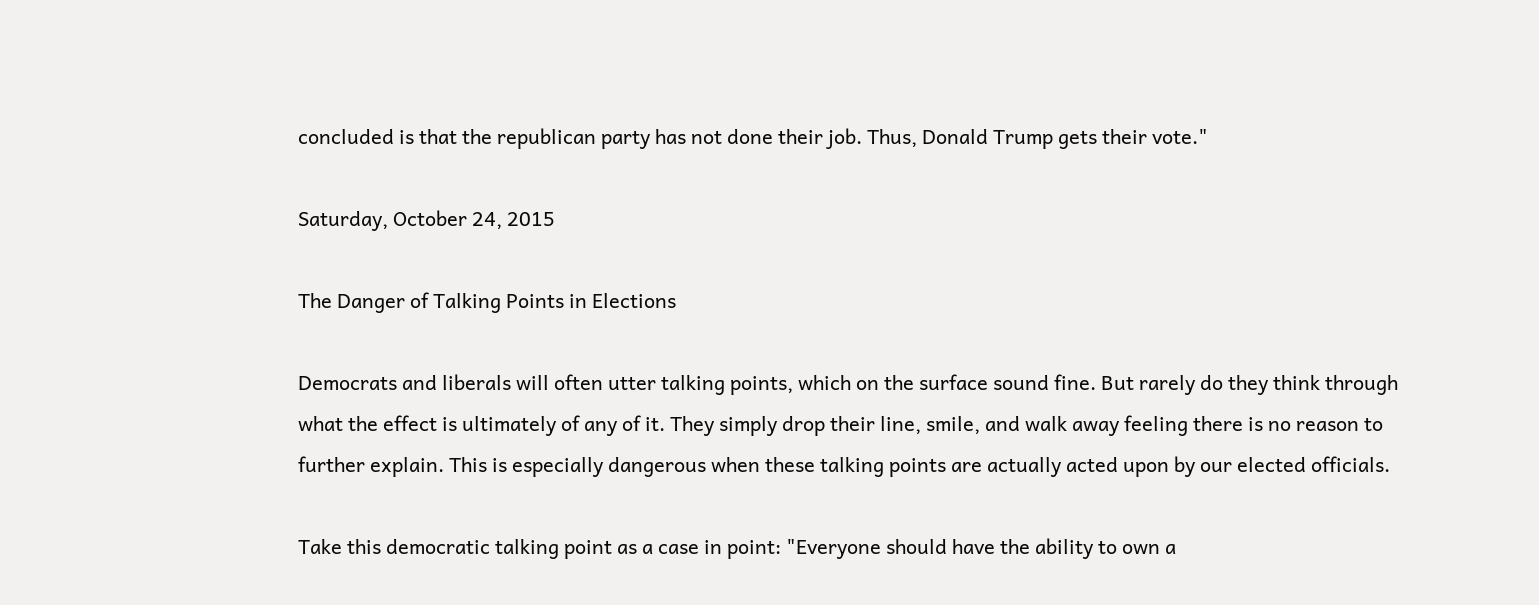concluded is that the republican party has not done their job. Thus, Donald Trump gets their vote."

Saturday, October 24, 2015

The Danger of Talking Points in Elections

Democrats and liberals will often utter talking points, which on the surface sound fine. But rarely do they think through what the effect is ultimately of any of it. They simply drop their line, smile, and walk away feeling there is no reason to further explain. This is especially dangerous when these talking points are actually acted upon by our elected officials.

Take this democratic talking point as a case in point: "Everyone should have the ability to own a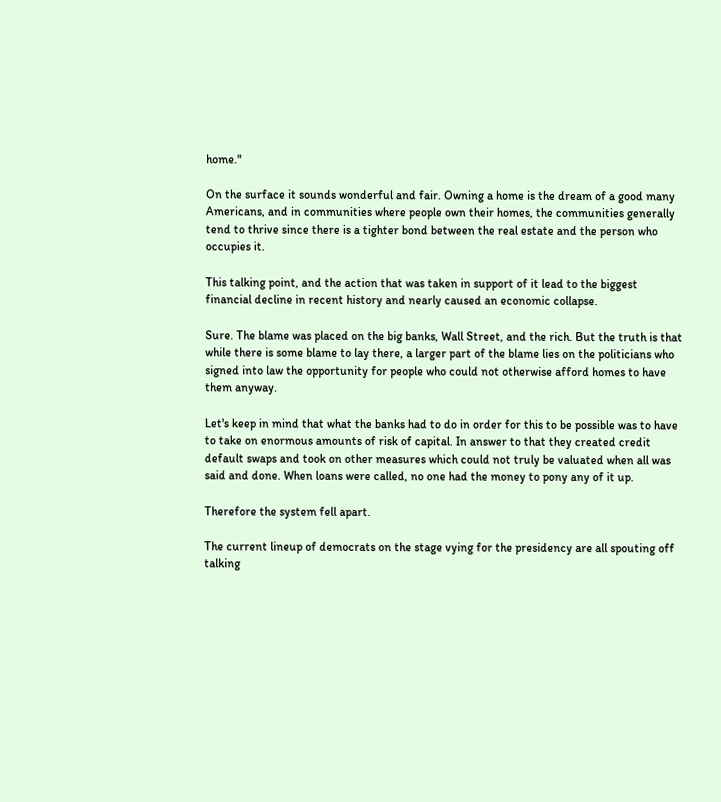home."

On the surface it sounds wonderful and fair. Owning a home is the dream of a good many Americans, and in communities where people own their homes, the communities generally tend to thrive since there is a tighter bond between the real estate and the person who occupies it.

This talking point, and the action that was taken in support of it lead to the biggest financial decline in recent history and nearly caused an economic collapse.

Sure. The blame was placed on the big banks, Wall Street, and the rich. But the truth is that while there is some blame to lay there, a larger part of the blame lies on the politicians who signed into law the opportunity for people who could not otherwise afford homes to have them anyway.

Let's keep in mind that what the banks had to do in order for this to be possible was to have to take on enormous amounts of risk of capital. In answer to that they created credit default swaps and took on other measures which could not truly be valuated when all was said and done. When loans were called, no one had the money to pony any of it up.

Therefore the system fell apart.

The current lineup of democrats on the stage vying for the presidency are all spouting off talking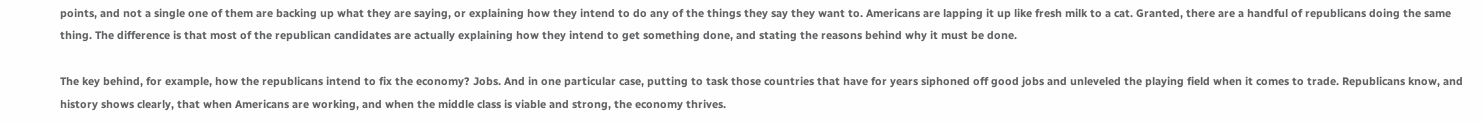points, and not a single one of them are backing up what they are saying, or explaining how they intend to do any of the things they say they want to. Americans are lapping it up like fresh milk to a cat. Granted, there are a handful of republicans doing the same thing. The difference is that most of the republican candidates are actually explaining how they intend to get something done, and stating the reasons behind why it must be done.

The key behind, for example, how the republicans intend to fix the economy? Jobs. And in one particular case, putting to task those countries that have for years siphoned off good jobs and unleveled the playing field when it comes to trade. Republicans know, and history shows clearly, that when Americans are working, and when the middle class is viable and strong, the economy thrives.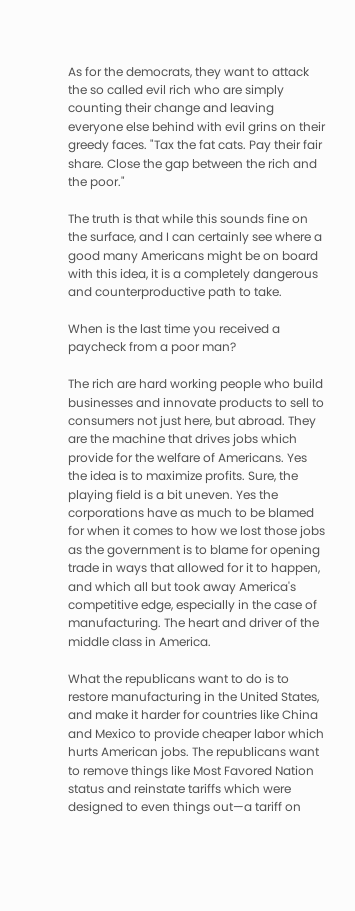As for the democrats, they want to attack the so called evil rich who are simply counting their change and leaving everyone else behind with evil grins on their greedy faces. "Tax the fat cats. Pay their fair share. Close the gap between the rich and the poor."

The truth is that while this sounds fine on the surface, and I can certainly see where a good many Americans might be on board with this idea, it is a completely dangerous and counterproductive path to take.

When is the last time you received a paycheck from a poor man?

The rich are hard working people who build businesses and innovate products to sell to consumers not just here, but abroad. They are the machine that drives jobs which provide for the welfare of Americans. Yes the idea is to maximize profits. Sure, the playing field is a bit uneven. Yes the corporations have as much to be blamed for when it comes to how we lost those jobs as the government is to blame for opening trade in ways that allowed for it to happen, and which all but took away America's competitive edge, especially in the case of manufacturing. The heart and driver of the middle class in America.

What the republicans want to do is to restore manufacturing in the United States, and make it harder for countries like China and Mexico to provide cheaper labor which hurts American jobs. The republicans want to remove things like Most Favored Nation status and reinstate tariffs which were designed to even things out—a tariff on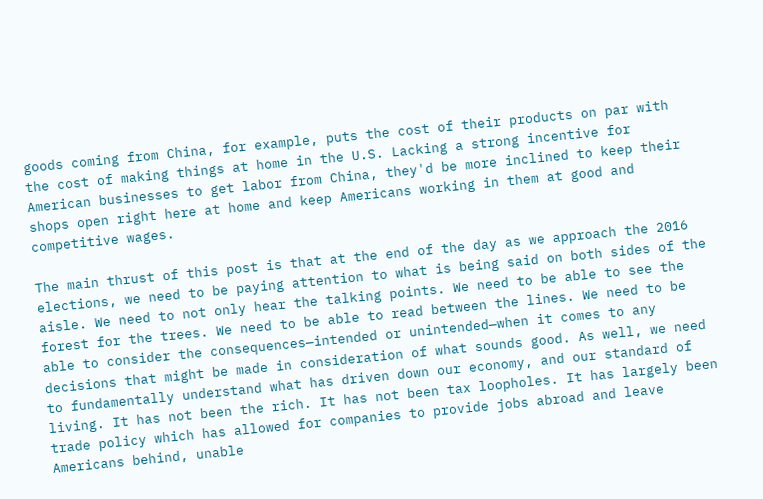goods coming from China, for example, puts the cost of their products on par with the cost of making things at home in the U.S. Lacking a strong incentive for American businesses to get labor from China, they'd be more inclined to keep their shops open right here at home and keep Americans working in them at good and competitive wages.

The main thrust of this post is that at the end of the day as we approach the 2016 elections, we need to be paying attention to what is being said on both sides of the aisle. We need to not only hear the talking points. We need to be able to see the forest for the trees. We need to be able to read between the lines. We need to be able to consider the consequences—intended or unintended—when it comes to any decisions that might be made in consideration of what sounds good. As well, we need to fundamentally understand what has driven down our economy, and our standard of living. It has not been the rich. It has not been tax loopholes. It has largely been trade policy which has allowed for companies to provide jobs abroad and leave Americans behind, unable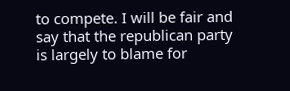to compete. I will be fair and say that the republican party is largely to blame for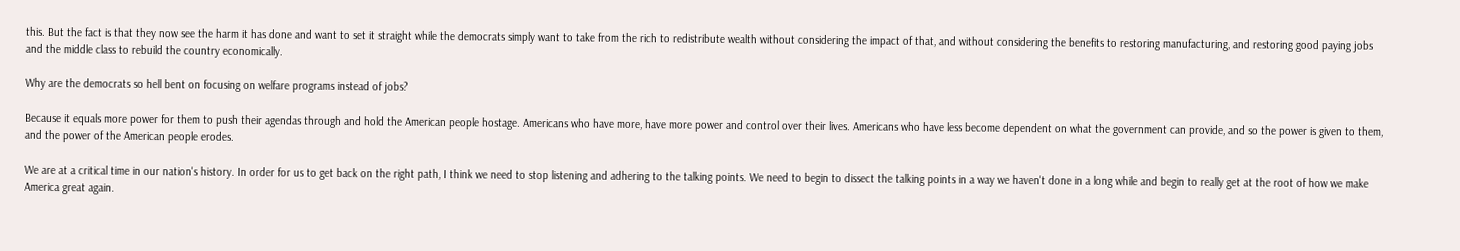this. But the fact is that they now see the harm it has done and want to set it straight while the democrats simply want to take from the rich to redistribute wealth without considering the impact of that, and without considering the benefits to restoring manufacturing, and restoring good paying jobs and the middle class to rebuild the country economically.

Why are the democrats so hell bent on focusing on welfare programs instead of jobs?

Because it equals more power for them to push their agendas through and hold the American people hostage. Americans who have more, have more power and control over their lives. Americans who have less become dependent on what the government can provide, and so the power is given to them, and the power of the American people erodes.

We are at a critical time in our nation's history. In order for us to get back on the right path, I think we need to stop listening and adhering to the talking points. We need to begin to dissect the talking points in a way we haven't done in a long while and begin to really get at the root of how we make America great again.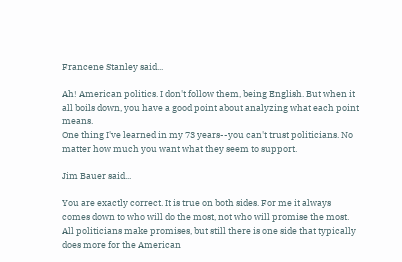Francene Stanley said...

Ah! American politics. I don't follow them, being English. But when it all boils down, you have a good point about analyzing what each point means.
One thing I've learned in my 73 years--you can't trust politicians. No matter how much you want what they seem to support.

Jim Bauer said...

You are exactly correct. It is true on both sides. For me it always comes down to who will do the most, not who will promise the most. All politicians make promises, but still there is one side that typically does more for the American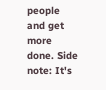people and get more done. Side note: It's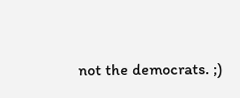not the democrats. ;)